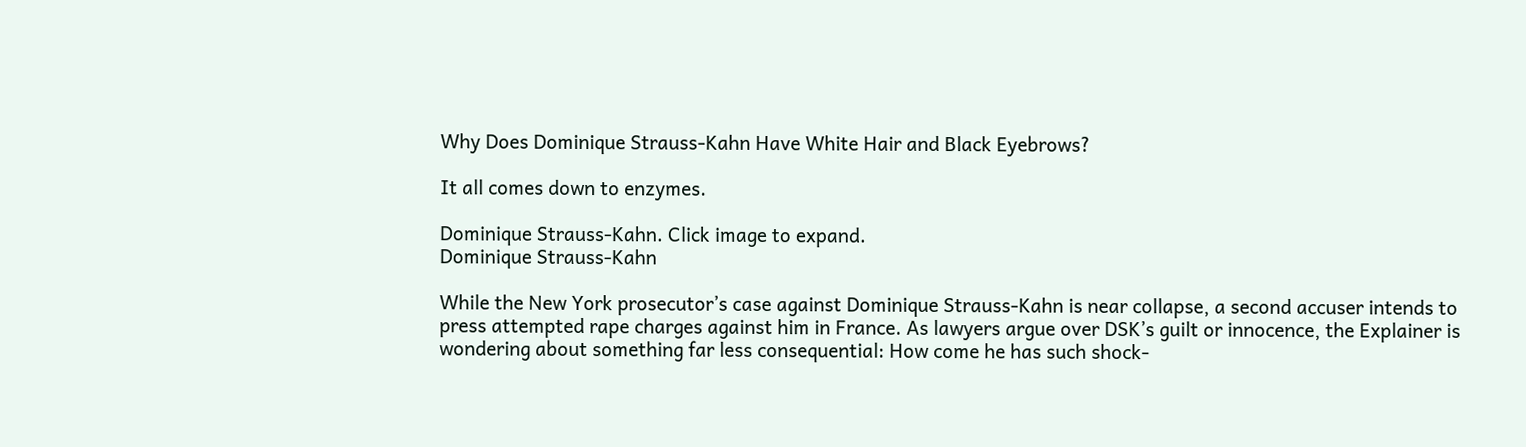Why Does Dominique Strauss-Kahn Have White Hair and Black Eyebrows?

It all comes down to enzymes.

Dominique Strauss-Kahn. Click image to expand.
Dominique Strauss-Kahn

While the New York prosecutor’s case against Dominique Strauss-Kahn is near collapse, a second accuser intends to press attempted rape charges against him in France. As lawyers argue over DSK’s guilt or innocence, the Explainer is wondering about something far less consequential: How come he has such shock-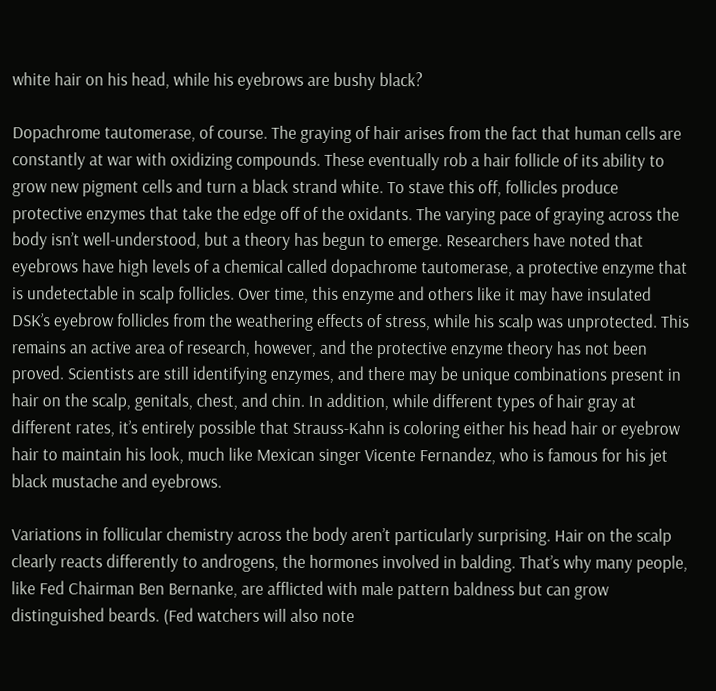white hair on his head, while his eyebrows are bushy black?

Dopachrome tautomerase, of course. The graying of hair arises from the fact that human cells are constantly at war with oxidizing compounds. These eventually rob a hair follicle of its ability to grow new pigment cells and turn a black strand white. To stave this off, follicles produce protective enzymes that take the edge off of the oxidants. The varying pace of graying across the body isn’t well-understood, but a theory has begun to emerge. Researchers have noted that eyebrows have high levels of a chemical called dopachrome tautomerase, a protective enzyme that is undetectable in scalp follicles. Over time, this enzyme and others like it may have insulated DSK’s eyebrow follicles from the weathering effects of stress, while his scalp was unprotected. This remains an active area of research, however, and the protective enzyme theory has not been proved. Scientists are still identifying enzymes, and there may be unique combinations present in hair on the scalp, genitals, chest, and chin. In addition, while different types of hair gray at different rates, it’s entirely possible that Strauss-Kahn is coloring either his head hair or eyebrow hair to maintain his look, much like Mexican singer Vicente Fernandez, who is famous for his jet black mustache and eyebrows.

Variations in follicular chemistry across the body aren’t particularly surprising. Hair on the scalp clearly reacts differently to androgens, the hormones involved in balding. That’s why many people, like Fed Chairman Ben Bernanke, are afflicted with male pattern baldness but can grow distinguished beards. (Fed watchers will also note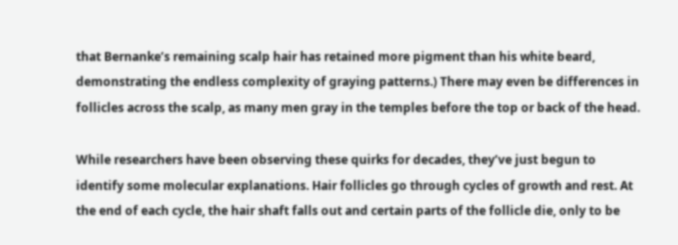that Bernanke’s remaining scalp hair has retained more pigment than his white beard, demonstrating the endless complexity of graying patterns.) There may even be differences in follicles across the scalp, as many men gray in the temples before the top or back of the head.

While researchers have been observing these quirks for decades, they’ve just begun to identify some molecular explanations. Hair follicles go through cycles of growth and rest. At the end of each cycle, the hair shaft falls out and certain parts of the follicle die, only to be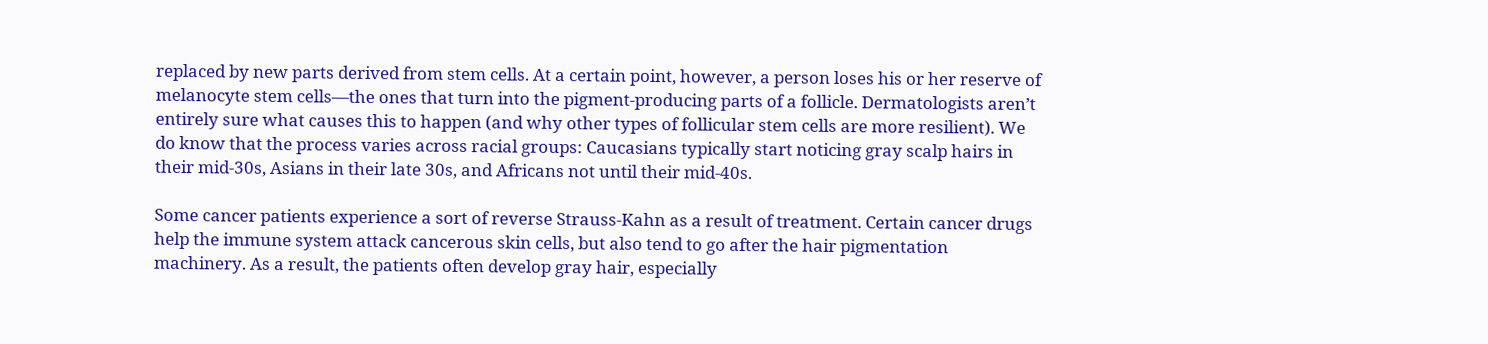replaced by new parts derived from stem cells. At a certain point, however, a person loses his or her reserve of melanocyte stem cells—the ones that turn into the pigment-producing parts of a follicle. Dermatologists aren’t entirely sure what causes this to happen (and why other types of follicular stem cells are more resilient). We do know that the process varies across racial groups: Caucasians typically start noticing gray scalp hairs in their mid-30s, Asians in their late 30s, and Africans not until their mid-40s.

Some cancer patients experience a sort of reverse Strauss-Kahn as a result of treatment. Certain cancer drugs help the immune system attack cancerous skin cells, but also tend to go after the hair pigmentation machinery. As a result, the patients often develop gray hair, especially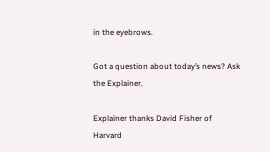in the eyebrows.

Got a question about today’s news? Ask the Explainer.

Explainer thanks David Fisher of Harvard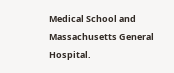Medical School and Massachusetts General Hospital.